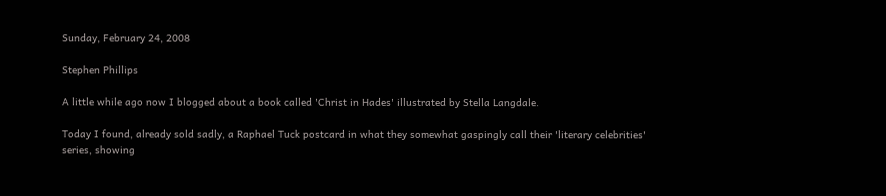Sunday, February 24, 2008

Stephen Phillips

A little while ago now I blogged about a book called 'Christ in Hades' illustrated by Stella Langdale.

Today I found, already sold sadly, a Raphael Tuck postcard in what they somewhat gaspingly call their 'literary celebrities' series, showing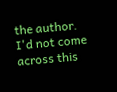the author. I'd not come across this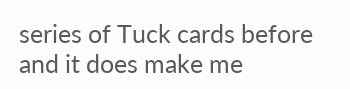series of Tuck cards before and it does make me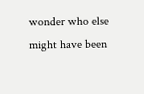wonder who else might have been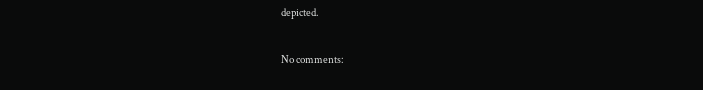depicted.

No comments: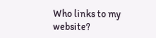Who links to my website?